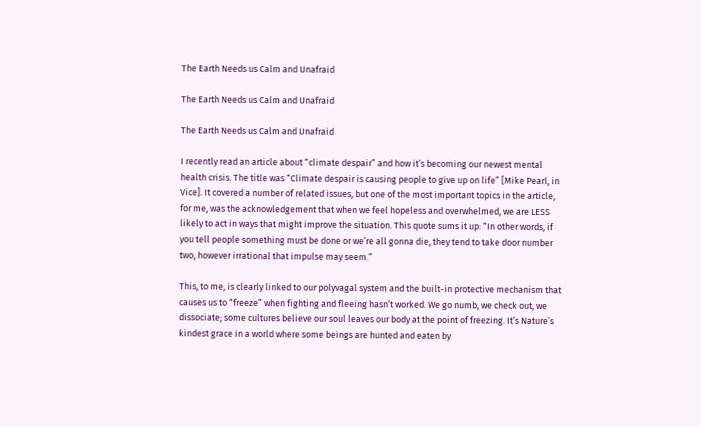The Earth Needs us Calm and Unafraid

The Earth Needs us Calm and Unafraid

The Earth Needs us Calm and Unafraid

I recently read an article about “climate despair” and how it’s becoming our newest mental health crisis. The title was “Climate despair is causing people to give up on life” [Mike Pearl, in Vice]. It covered a number of related issues, but one of the most important topics in the article, for me, was the acknowledgement that when we feel hopeless and overwhelmed, we are LESS likely to act in ways that might improve the situation. This quote sums it up: “In other words, if you tell people something must be done or we’re all gonna die, they tend to take door number two, however irrational that impulse may seem.”

This, to me, is clearly linked to our polyvagal system and the built-in protective mechanism that causes us to “freeze” when fighting and fleeing hasn’t worked. We go numb, we check out, we dissociate; some cultures believe our soul leaves our body at the point of freezing. It’s Nature’s kindest grace in a world where some beings are hunted and eaten by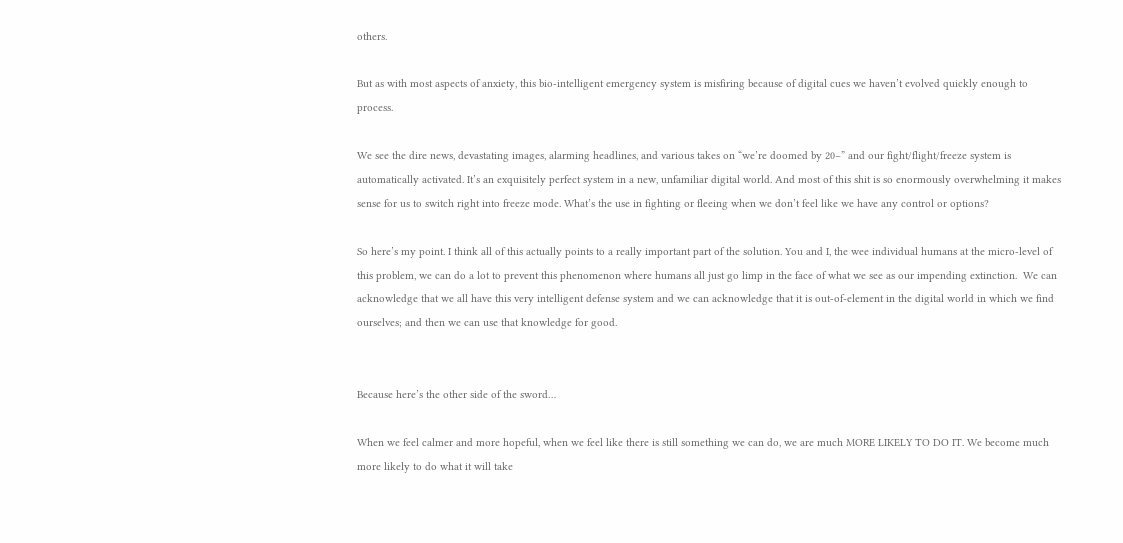others.

But as with most aspects of anxiety, this bio-intelligent emergency system is misfiring because of digital cues we haven’t evolved quickly enough to process.

We see the dire news, devastating images, alarming headlines, and various takes on “we’re doomed by 20–” and our fight/flight/freeze system is automatically activated. It’s an exquisitely perfect system in a new, unfamiliar digital world. And most of this shit is so enormously overwhelming it makes sense for us to switch right into freeze mode. What’s the use in fighting or fleeing when we don’t feel like we have any control or options?

So here’s my point. I think all of this actually points to a really important part of the solution. You and I, the wee individual humans at the micro-level of this problem, we can do a lot to prevent this phenomenon where humans all just go limp in the face of what we see as our impending extinction.  We can acknowledge that we all have this very intelligent defense system and we can acknowledge that it is out-of-element in the digital world in which we find ourselves; and then we can use that knowledge for good.


Because here’s the other side of the sword…

When we feel calmer and more hopeful, when we feel like there is still something we can do, we are much MORE LIKELY TO DO IT. We become much more likely to do what it will take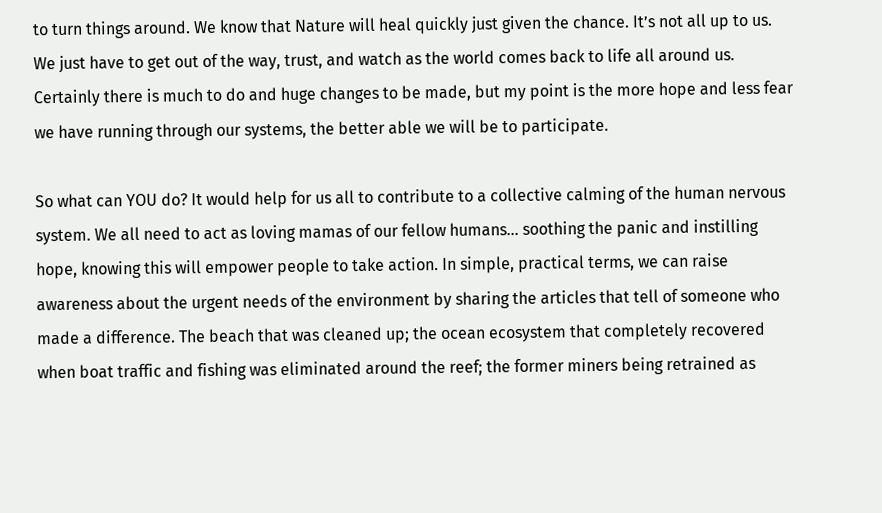to turn things around. We know that Nature will heal quickly just given the chance. It’s not all up to us. We just have to get out of the way, trust, and watch as the world comes back to life all around us. Certainly there is much to do and huge changes to be made, but my point is the more hope and less fear we have running through our systems, the better able we will be to participate.

So what can YOU do? It would help for us all to contribute to a collective calming of the human nervous system. We all need to act as loving mamas of our fellow humans… soothing the panic and instilling hope, knowing this will empower people to take action. In simple, practical terms, we can raise awareness about the urgent needs of the environment by sharing the articles that tell of someone who made a difference. The beach that was cleaned up; the ocean ecosystem that completely recovered when boat traffic and fishing was eliminated around the reef; the former miners being retrained as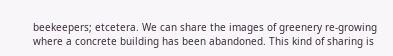beekeepers; etcetera. We can share the images of greenery re-growing where a concrete building has been abandoned. This kind of sharing is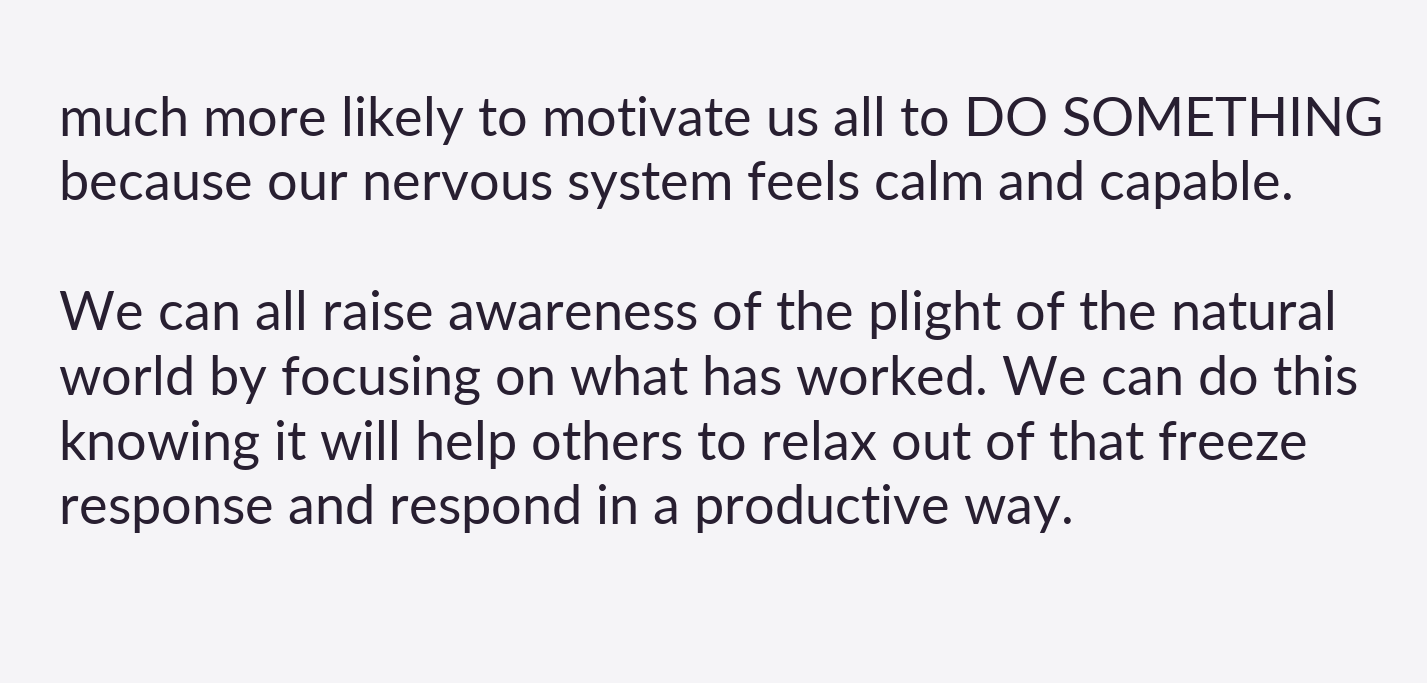much more likely to motivate us all to DO SOMETHING because our nervous system feels calm and capable.

We can all raise awareness of the plight of the natural world by focusing on what has worked. We can do this knowing it will help others to relax out of that freeze response and respond in a productive way.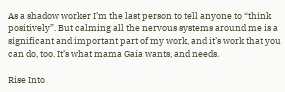As a shadow worker I’m the last person to tell anyone to “think positively”. But calming all the nervous systems around me is a significant and important part of my work, and it’s work that you can do, too. It’s what mama Gaia wants, and needs.

Rise Into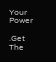Your Power

.Get The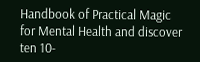Handbook of Practical Magic for Mental Health and discover ten 10-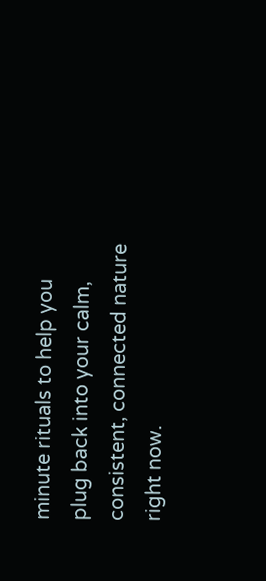minute rituals to help you plug back into your calm, consistent, connected nature right now.